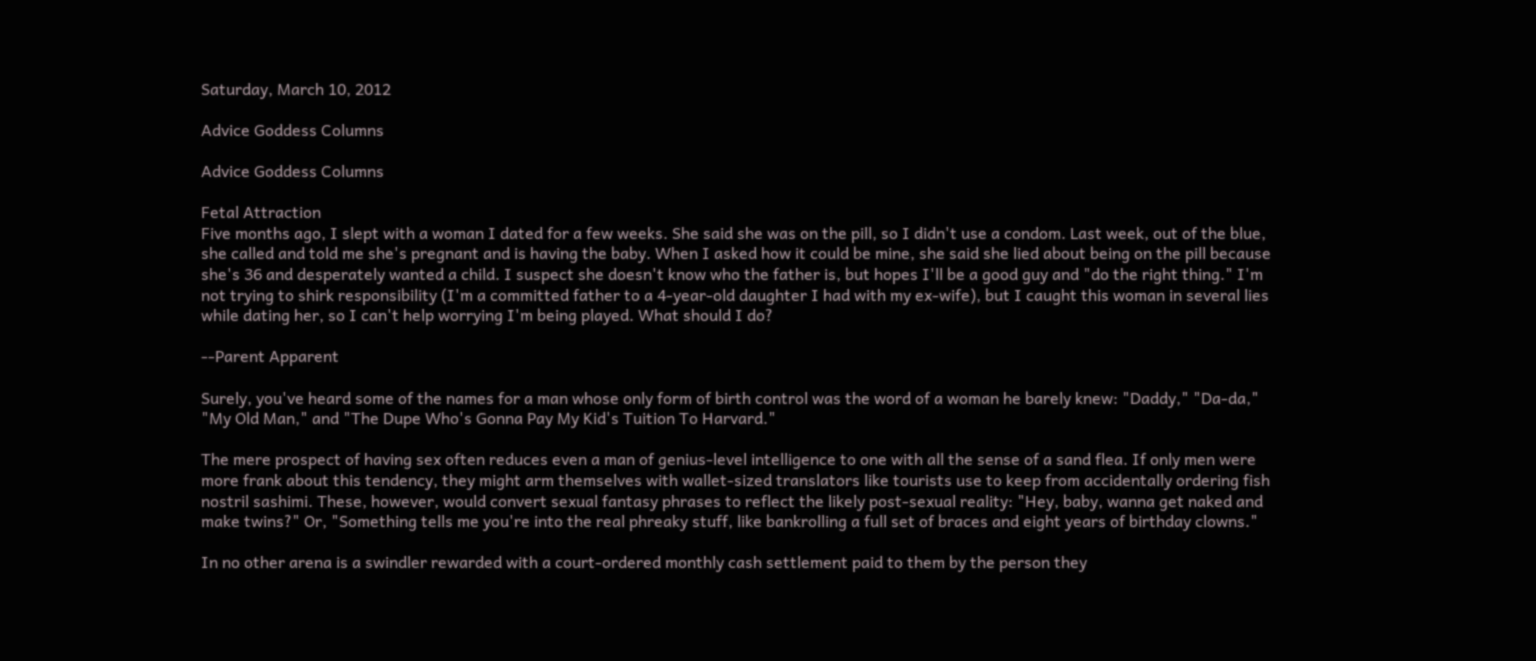Saturday, March 10, 2012

Advice Goddess Columns

Advice Goddess Columns

Fetal Attraction
Five months ago, I slept with a woman I dated for a few weeks. She said she was on the pill, so I didn't use a condom. Last week, out of the blue, she called and told me she's pregnant and is having the baby. When I asked how it could be mine, she said she lied about being on the pill because she's 36 and desperately wanted a child. I suspect she doesn't know who the father is, but hopes I'll be a good guy and "do the right thing." I'm not trying to shirk responsibility (I'm a committed father to a 4-year-old daughter I had with my ex-wife), but I caught this woman in several lies while dating her, so I can't help worrying I'm being played. What should I do?

--Parent Apparent

Surely, you've heard some of the names for a man whose only form of birth control was the word of a woman he barely knew: "Daddy," "Da-da," "My Old Man," and "The Dupe Who's Gonna Pay My Kid's Tuition To Harvard."

The mere prospect of having sex often reduces even a man of genius-level intelligence to one with all the sense of a sand flea. If only men were more frank about this tendency, they might arm themselves with wallet-sized translators like tourists use to keep from accidentally ordering fish nostril sashimi. These, however, would convert sexual fantasy phrases to reflect the likely post-sexual reality: "Hey, baby, wanna get naked and make twins?" Or, "Something tells me you're into the real phreaky stuff, like bankrolling a full set of braces and eight years of birthday clowns."

In no other arena is a swindler rewarded with a court-ordered monthly cash settlement paid to them by the person they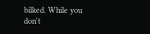bilked. While you don't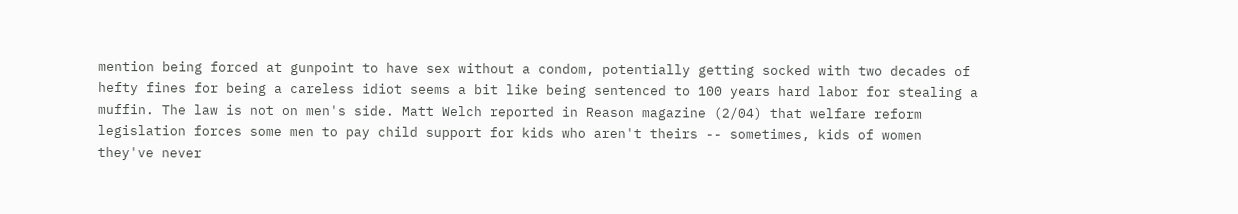mention being forced at gunpoint to have sex without a condom, potentially getting socked with two decades of hefty fines for being a careless idiot seems a bit like being sentenced to 100 years hard labor for stealing a muffin. The law is not on men's side. Matt Welch reported in Reason magazine (2/04) that welfare reform legislation forces some men to pay child support for kids who aren't theirs -- sometimes, kids of women they've never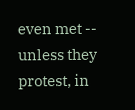even met -- unless they protest, in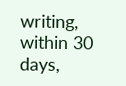writing, within 30 days,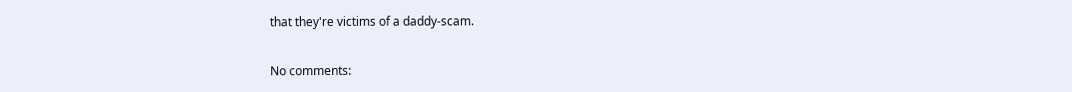that they're victims of a daddy-scam.

No comments: